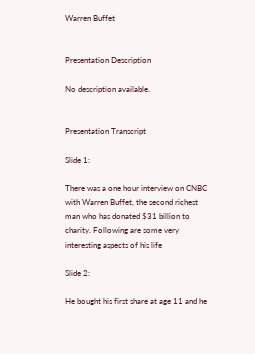Warren Buffet


Presentation Description

No description available.


Presentation Transcript

Slide 1:

There was a one hour interview on CNBC with Warren Buffet, the second richest man who has donated $31 billion to charity. Following are some very interesting aspects of his life

Slide 2:

He bought his first share at age 11 and he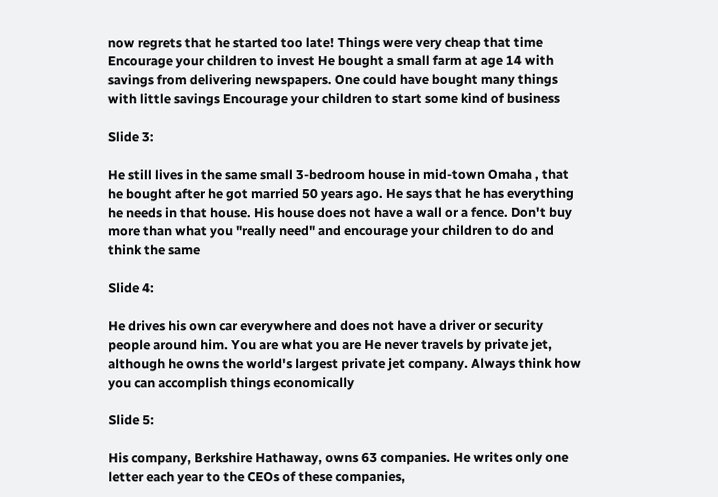now regrets that he started too late! Things were very cheap that time Encourage your children to invest He bought a small farm at age 14 with savings from delivering newspapers. One could have bought many things with little savings Encourage your children to start some kind of business

Slide 3:

He still lives in the same small 3-bedroom house in mid-town Omaha , that he bought after he got married 50 years ago. He says that he has everything he needs in that house. His house does not have a wall or a fence. Don't buy more than what you "really need" and encourage your children to do and think the same

Slide 4:

He drives his own car everywhere and does not have a driver or security people around him. You are what you are He never travels by private jet, although he owns the world's largest private jet company. Always think how you can accomplish things economically

Slide 5:

His company, Berkshire Hathaway, owns 63 companies. He writes only one letter each year to the CEOs of these companies,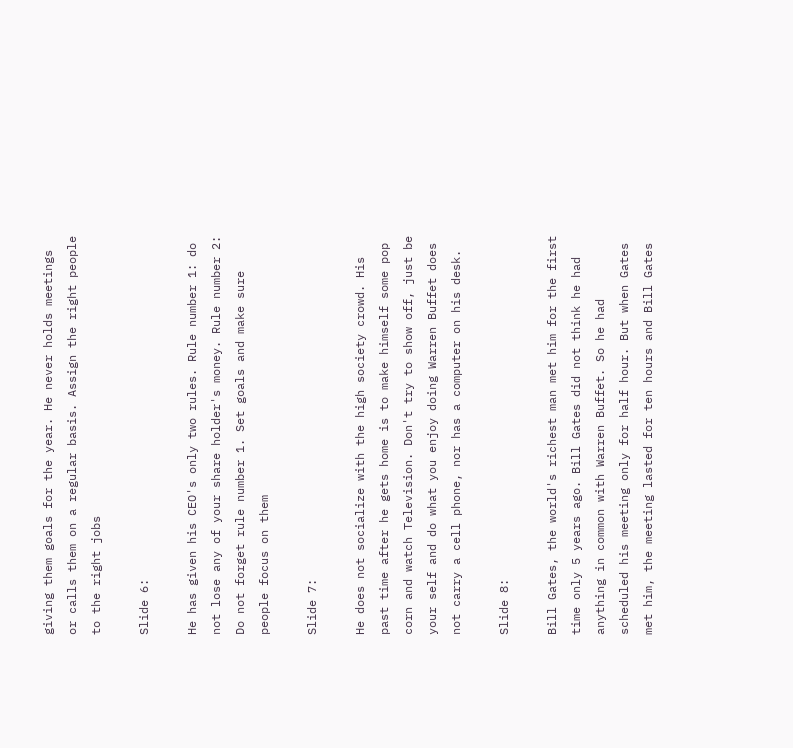giving them goals for the year. He never holds meetings or calls them on a regular basis. Assign the right people to the right jobs

Slide 6:

He has given his CEO's only two rules. Rule number 1: do not lose any of your share holder's money. Rule number 2: Do not forget rule number 1. Set goals and make sure people focus on them

Slide 7:

He does not socialize with the high society crowd. His past time after he gets home is to make himself some pop corn and watch Television. Don't try to show off, just be your self and do what you enjoy doing Warren Buffet does not carry a cell phone, nor has a computer on his desk.

Slide 8:

Bill Gates, the world's richest man met him for the first time only 5 years ago. Bill Gates did not think he had anything in common with Warren Buffet. So he had scheduled his meeting only for half hour. But when Gates met him, the meeting lasted for ten hours and Bill Gates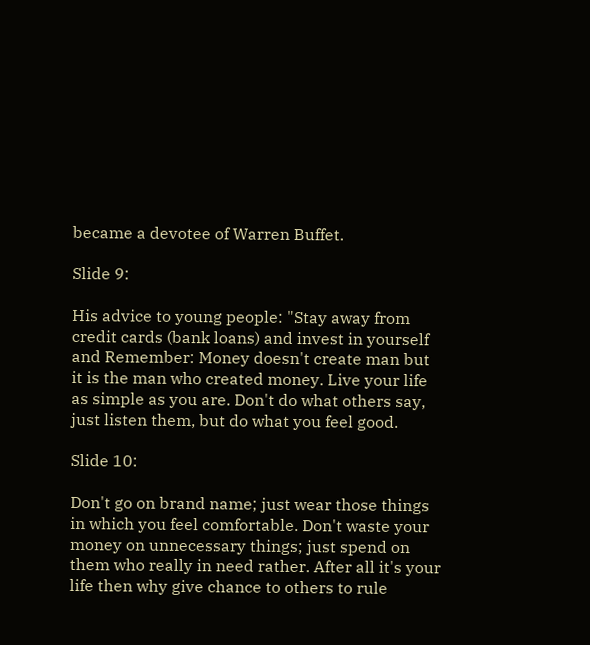became a devotee of Warren Buffet.

Slide 9:

His advice to young people: "Stay away from credit cards (bank loans) and invest in yourself and Remember: Money doesn't create man but it is the man who created money. Live your life as simple as you are. Don't do what others say, just listen them, but do what you feel good.

Slide 10:

Don't go on brand name; just wear those things in which you feel comfortable. Don't waste your money on unnecessary things; just spend on them who really in need rather. After all it's your life then why give chance to others to rule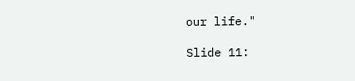our life."

Slide 11: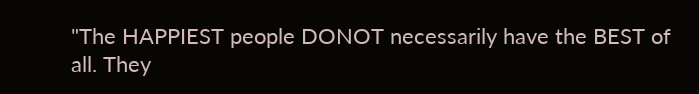"The HAPPIEST people DONOT necessarily have the BEST of all. They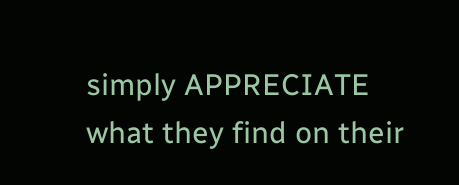simply APPRECIATE what they find on their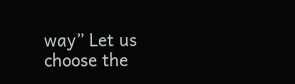way” Let us choose the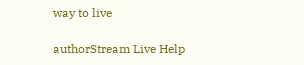way to live

authorStream Live Help